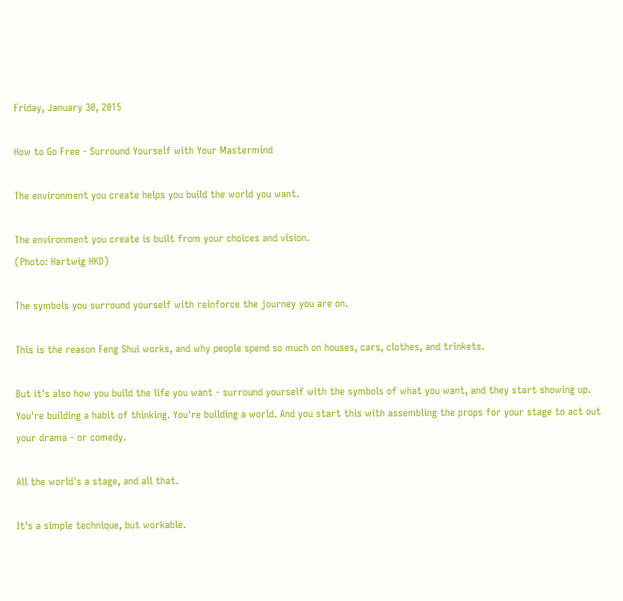Friday, January 30, 2015

How to Go Free - Surround Yourself with Your Mastermind

The environment you create helps you build the world you want.

The environment you create is built from your choices and vision.
(Photo: Hartwig HKD)

The symbols you surround yourself with reinforce the journey you are on.

This is the reason Feng Shui works, and why people spend so much on houses, cars, clothes, and trinkets.

But it's also how you build the life you want - surround yourself with the symbols of what you want, and they start showing up. You're building a habit of thinking. You're building a world. And you start this with assembling the props for your stage to act out your drama - or comedy.

All the world's a stage, and all that.

It's a simple technique, but workable.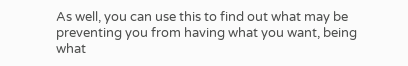As well, you can use this to find out what may be preventing you from having what you want, being what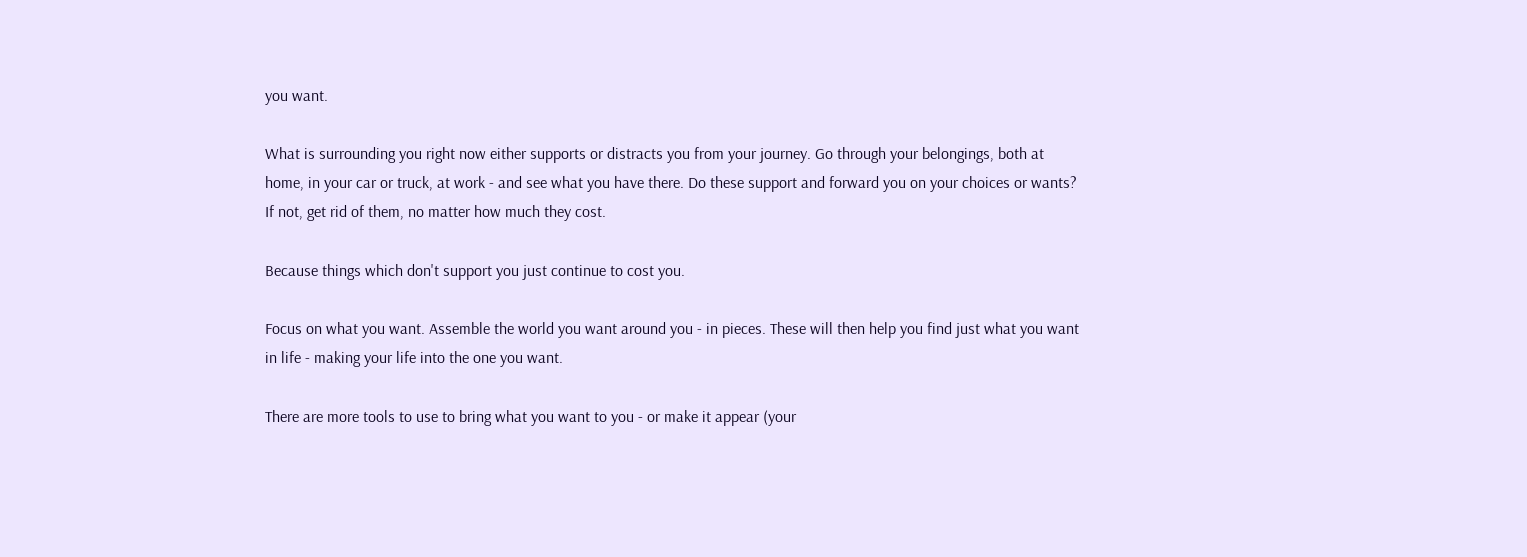you want.

What is surrounding you right now either supports or distracts you from your journey. Go through your belongings, both at home, in your car or truck, at work - and see what you have there. Do these support and forward you on your choices or wants? If not, get rid of them, no matter how much they cost.

Because things which don't support you just continue to cost you.

Focus on what you want. Assemble the world you want around you - in pieces. These will then help you find just what you want in life - making your life into the one you want.

There are more tools to use to bring what you want to you - or make it appear (your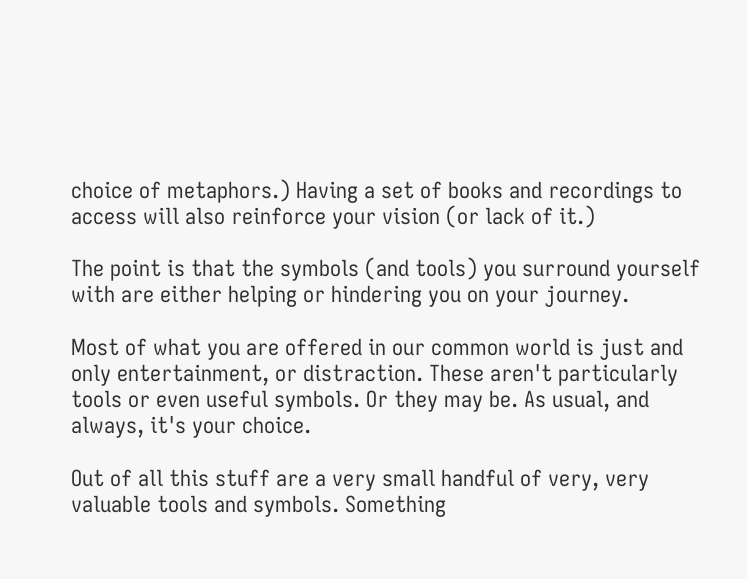choice of metaphors.) Having a set of books and recordings to access will also reinforce your vision (or lack of it.)

The point is that the symbols (and tools) you surround yourself with are either helping or hindering you on your journey.

Most of what you are offered in our common world is just and only entertainment, or distraction. These aren't particularly tools or even useful symbols. Or they may be. As usual, and always, it's your choice.

Out of all this stuff are a very small handful of very, very valuable tools and symbols. Something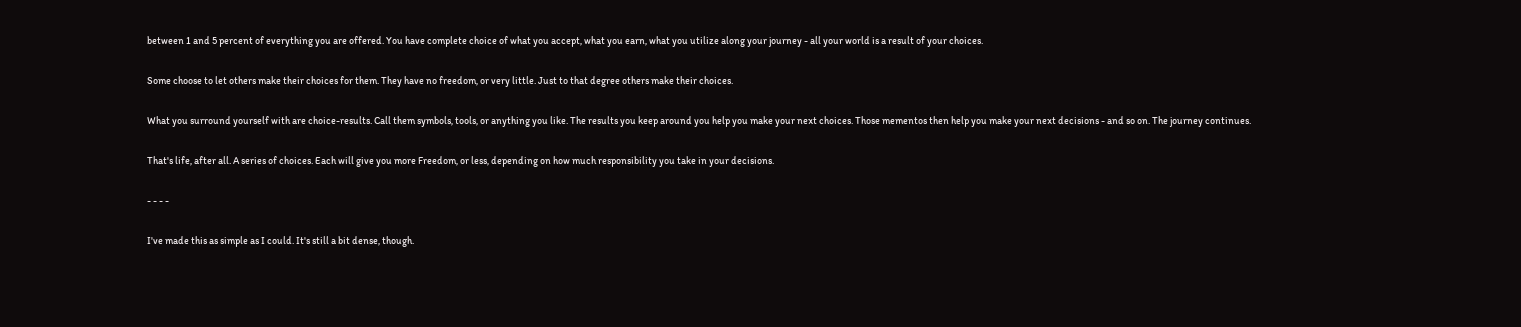between 1 and 5 percent of everything you are offered. You have complete choice of what you accept, what you earn, what you utilize along your journey - all your world is a result of your choices.

Some choose to let others make their choices for them. They have no freedom, or very little. Just to that degree others make their choices.

What you surround yourself with are choice-results. Call them symbols, tools, or anything you like. The results you keep around you help you make your next choices. Those mementos then help you make your next decisions - and so on. The journey continues.

That's life, after all. A series of choices. Each will give you more Freedom, or less, depending on how much responsibility you take in your decisions.

- - - -

I've made this as simple as I could. It's still a bit dense, though.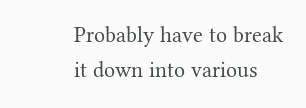Probably have to break it down into various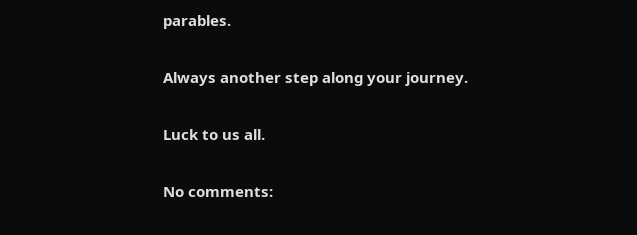parables.

Always another step along your journey.

Luck to us all.

No comments: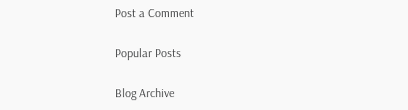Post a Comment

Popular Posts

Blog Archive